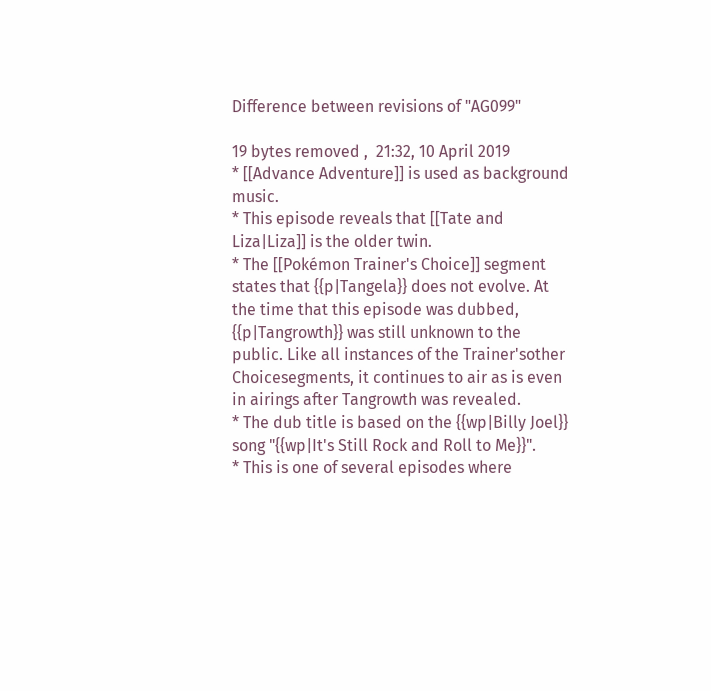Difference between revisions of "AG099"

19 bytes removed ,  21:32, 10 April 2019
* [[Advance Adventure]] is used as background music.
* This episode reveals that [[Tate and Liza|Liza]] is the older twin.
* The [[Pokémon Trainer's Choice]] segment states that {{p|Tangela}} does not evolve. At the time that this episode was dubbed, {{p|Tangrowth}} was still unknown to the public. Like all instances of the Trainer'sother Choicesegments, it continues to air as is even in airings after Tangrowth was revealed.
* The dub title is based on the {{wp|Billy Joel}} song "{{wp|It's Still Rock and Roll to Me}}".
* This is one of several episodes where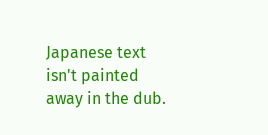Japanese text isn't painted away in the dub.